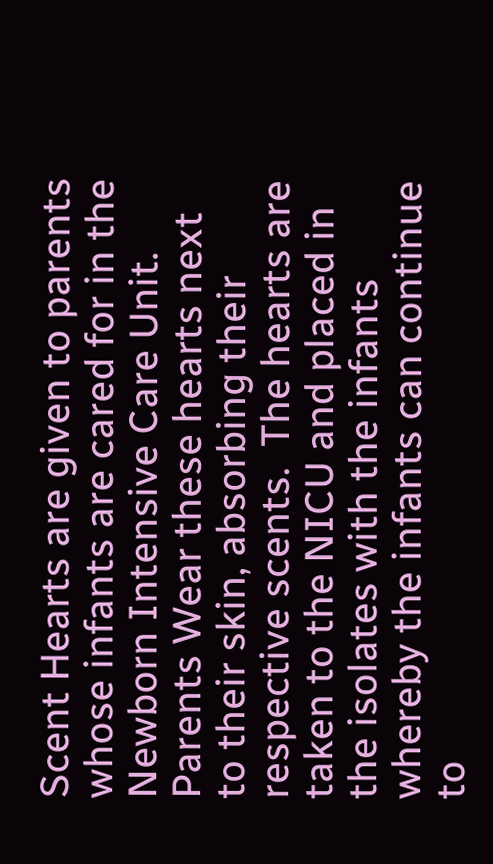Scent Hearts are given to parents whose infants are cared for in the Newborn Intensive Care Unit.  Parents Wear these hearts next to their skin, absorbing their respective scents.  The hearts are taken to the NICU and placed in the isolates with the infants whereby the infants can continue to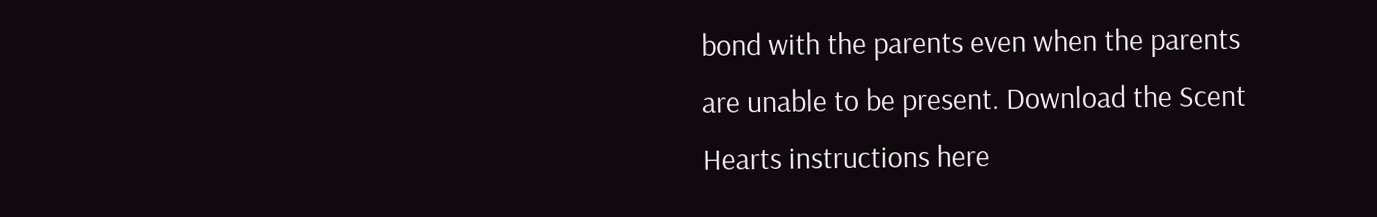bond with the parents even when the parents are unable to be present. Download the Scent Hearts instructions here